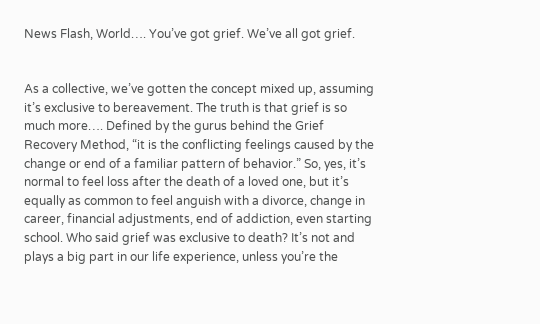News Flash, World…. You’ve got grief. We’ve all got grief.


As a collective, we’ve gotten the concept mixed up, assuming it’s exclusive to bereavement. The truth is that grief is so much more…. Defined by the gurus behind the Grief Recovery Method, “it is the conflicting feelings caused by the change or end of a familiar pattern of behavior.” So, yes, it’s normal to feel loss after the death of a loved one, but it’s equally as common to feel anguish with a divorce, change in career, financial adjustments, end of addiction, even starting school. Who said grief was exclusive to death? It’s not and plays a big part in our life experience, unless you’re the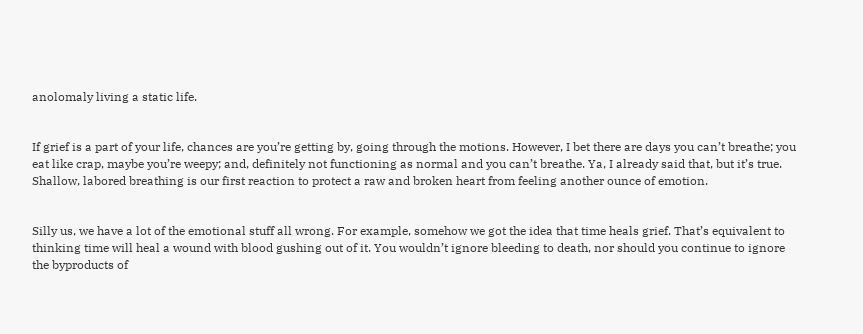anolomaly living a static life.


If grief is a part of your life, chances are you’re getting by, going through the motions. However, I bet there are days you can’t breathe; you eat like crap, maybe you’re weepy; and, definitely not functioning as normal and you can’t breathe. Ya, I already said that, but it’s true. Shallow, labored breathing is our first reaction to protect a raw and broken heart from feeling another ounce of emotion.


Silly us, we have a lot of the emotional stuff all wrong. For example, somehow we got the idea that time heals grief. That’s equivalent to thinking time will heal a wound with blood gushing out of it. You wouldn’t ignore bleeding to death, nor should you continue to ignore the byproducts of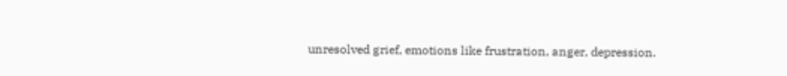unresolved grief, emotions like frustration, anger, depression.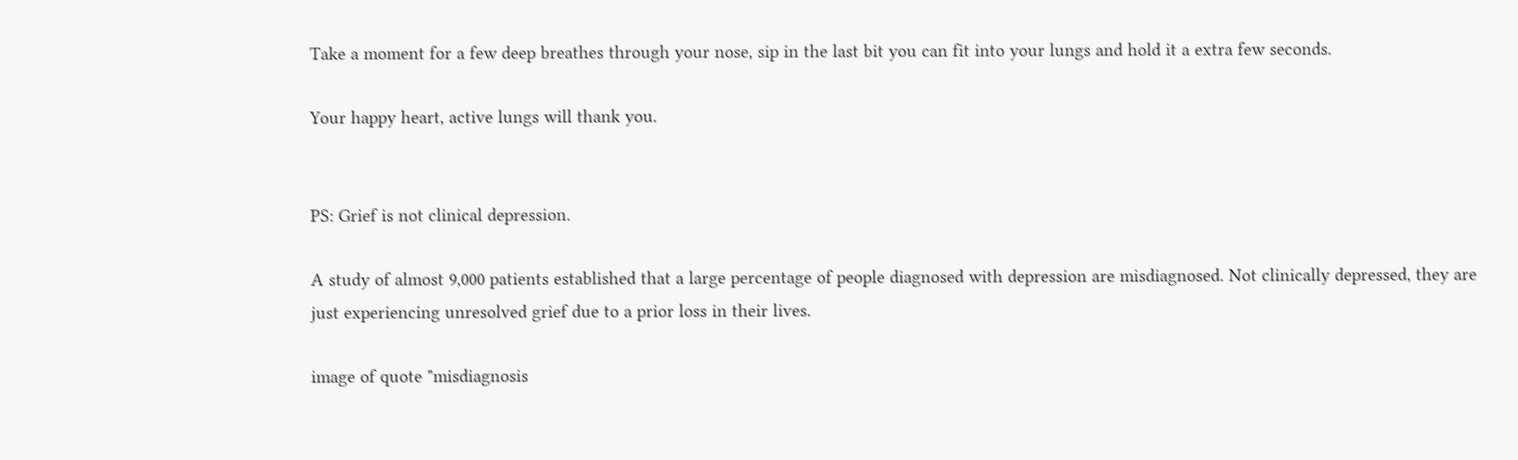Take a moment for a few deep breathes through your nose, sip in the last bit you can fit into your lungs and hold it a extra few seconds.

Your happy heart, active lungs will thank you.


PS: Grief is not clinical depression.

A study of almost 9,000 patients established that a large percentage of people diagnosed with depression are misdiagnosed. Not clinically depressed, they are just experiencing unresolved grief due to a prior loss in their lives.

image of quote "misdiagnosis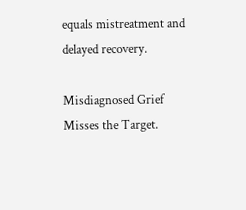equals mistreatment and delayed recovery.

Misdiagnosed Grief Misses the Target.